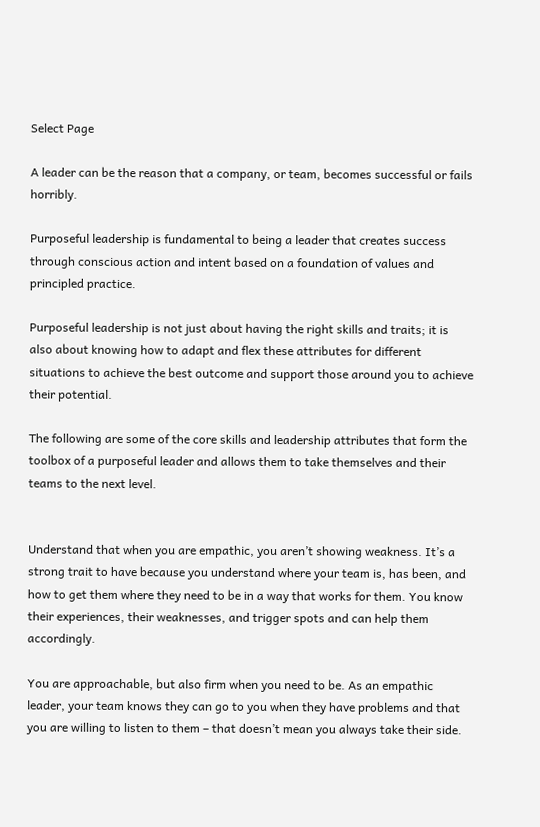Select Page

A leader can be the reason that a company, or team, becomes successful or fails horribly.

Purposeful leadership is fundamental to being a leader that creates success through conscious action and intent based on a foundation of values and principled practice.

Purposeful leadership is not just about having the right skills and traits; it is also about knowing how to adapt and flex these attributes for different situations to achieve the best outcome and support those around you to achieve their potential.

The following are some of the core skills and leadership attributes that form the toolbox of a purposeful leader and allows them to take themselves and their teams to the next level.


Understand that when you are empathic, you aren’t showing weakness. It’s a strong trait to have because you understand where your team is, has been, and how to get them where they need to be in a way that works for them. You know their experiences, their weaknesses, and trigger spots and can help them accordingly.

You are approachable, but also firm when you need to be. As an empathic leader, your team knows they can go to you when they have problems and that you are willing to listen to them – that doesn’t mean you always take their side.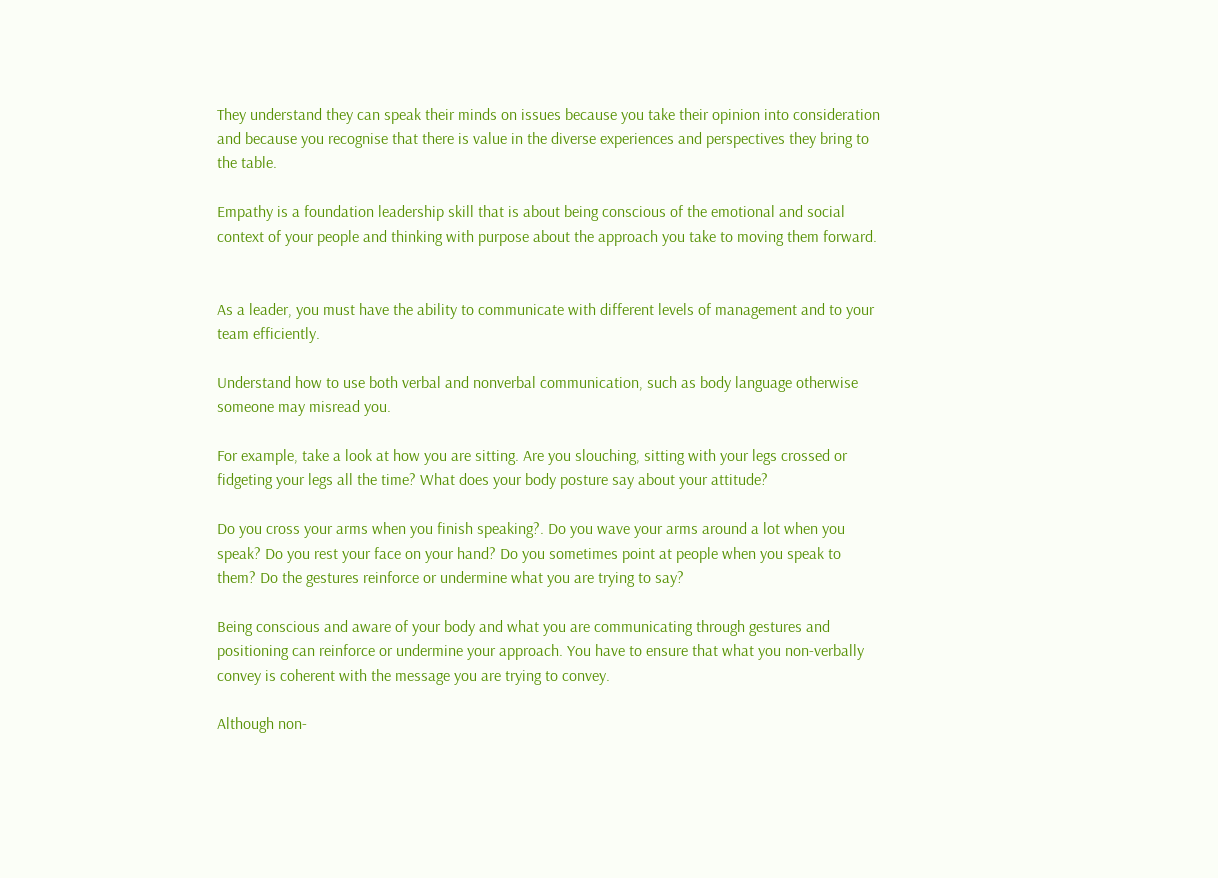They understand they can speak their minds on issues because you take their opinion into consideration and because you recognise that there is value in the diverse experiences and perspectives they bring to the table.

Empathy is a foundation leadership skill that is about being conscious of the emotional and social context of your people and thinking with purpose about the approach you take to moving them forward.


As a leader, you must have the ability to communicate with different levels of management and to your team efficiently.

Understand how to use both verbal and nonverbal communication, such as body language otherwise someone may misread you.

For example, take a look at how you are sitting. Are you slouching, sitting with your legs crossed or fidgeting your legs all the time? What does your body posture say about your attitude?

Do you cross your arms when you finish speaking?. Do you wave your arms around a lot when you speak? Do you rest your face on your hand? Do you sometimes point at people when you speak to them? Do the gestures reinforce or undermine what you are trying to say?

Being conscious and aware of your body and what you are communicating through gestures and positioning can reinforce or undermine your approach. You have to ensure that what you non-verbally convey is coherent with the message you are trying to convey.

Although non-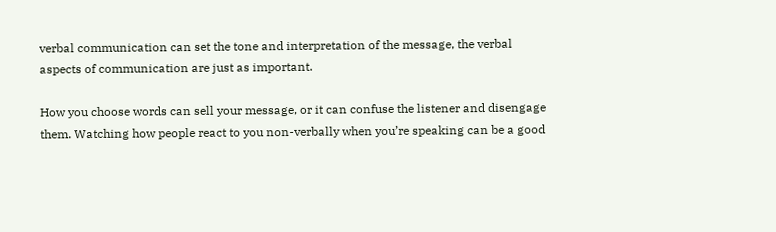verbal communication can set the tone and interpretation of the message, the verbal aspects of communication are just as important.

How you choose words can sell your message, or it can confuse the listener and disengage them. Watching how people react to you non-verbally when you’re speaking can be a good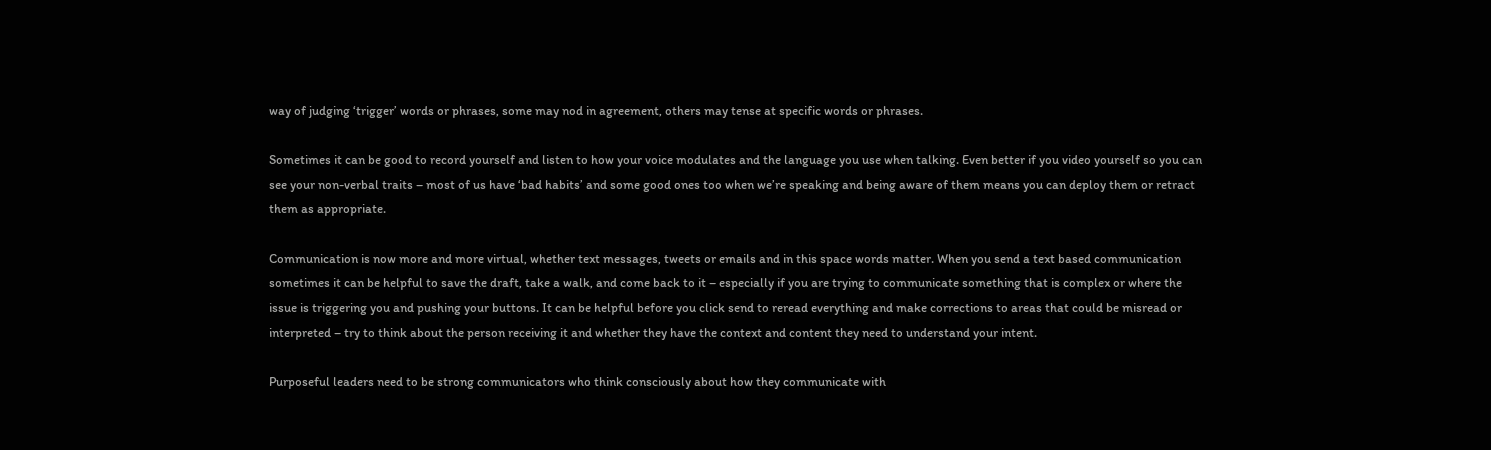way of judging ‘trigger’ words or phrases, some may nod in agreement, others may tense at specific words or phrases.

Sometimes it can be good to record yourself and listen to how your voice modulates and the language you use when talking. Even better if you video yourself so you can see your non-verbal traits – most of us have ‘bad habits’ and some good ones too when we’re speaking and being aware of them means you can deploy them or retract them as appropriate.

Communication is now more and more virtual, whether text messages, tweets or emails and in this space words matter. When you send a text based communication sometimes it can be helpful to save the draft, take a walk, and come back to it – especially if you are trying to communicate something that is complex or where the issue is triggering you and pushing your buttons. It can be helpful before you click send to reread everything and make corrections to areas that could be misread or interpreted – try to think about the person receiving it and whether they have the context and content they need to understand your intent.

Purposeful leaders need to be strong communicators who think consciously about how they communicate with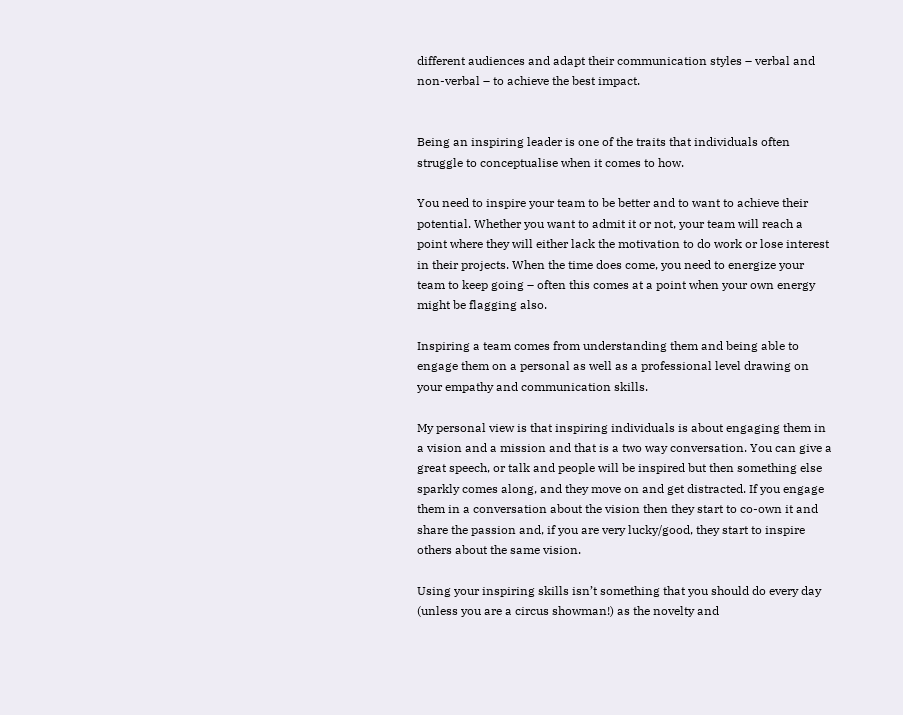different audiences and adapt their communication styles – verbal and non-verbal – to achieve the best impact.


Being an inspiring leader is one of the traits that individuals often struggle to conceptualise when it comes to how.

You need to inspire your team to be better and to want to achieve their potential. Whether you want to admit it or not, your team will reach a point where they will either lack the motivation to do work or lose interest in their projects. When the time does come, you need to energize your team to keep going – often this comes at a point when your own energy might be flagging also.

Inspiring a team comes from understanding them and being able to engage them on a personal as well as a professional level drawing on your empathy and communication skills.

My personal view is that inspiring individuals is about engaging them in a vision and a mission and that is a two way conversation. You can give a great speech, or talk and people will be inspired but then something else sparkly comes along, and they move on and get distracted. If you engage them in a conversation about the vision then they start to co-own it and share the passion and, if you are very lucky/good, they start to inspire others about the same vision.

Using your inspiring skills isn’t something that you should do every day  (unless you are a circus showman!) as the novelty and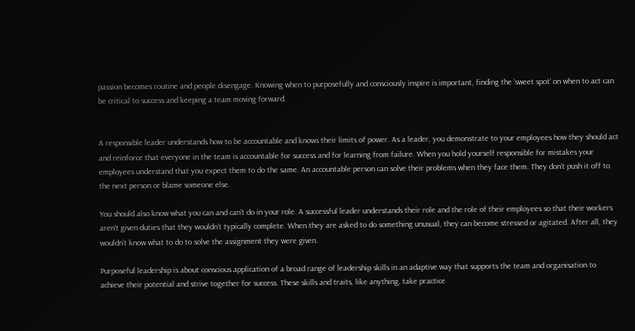passion becomes routine and people disengage. Knowing when to purposefully and consciously inspire is important, finding the ‘sweet spot’ on when to act can be critical to success and keeping a team moving forward.


A responsible leader understands how to be accountable and knows their limits of power. As a leader, you demonstrate to your employees how they should act and reinforce that everyone in the team is accountable for success and for learning from failure. When you hold yourself responsible for mistakes your employees understand that you expect them to do the same. An accountable person can solve their problems when they face them. They don’t push it off to the next person or blame someone else.

You should also know what you can and can’t do in your role. A successful leader understands their role and the role of their employees so that their workers aren’t given duties that they wouldn’t typically complete. When they are asked to do something unusual, they can become stressed or agitated. After all, they wouldn’t know what to do to solve the assignment they were given.

Purposeful leadership is about conscious application of a broad range of leadership skills in an adaptive way that supports the team and organisation to achieve their potential and strive together for success. These skills and traits, like anything, take practice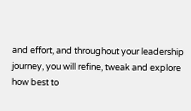and effort, and throughout your leadership journey, you will refine, tweak and explore how best to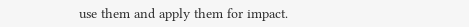use them and apply them for impact.